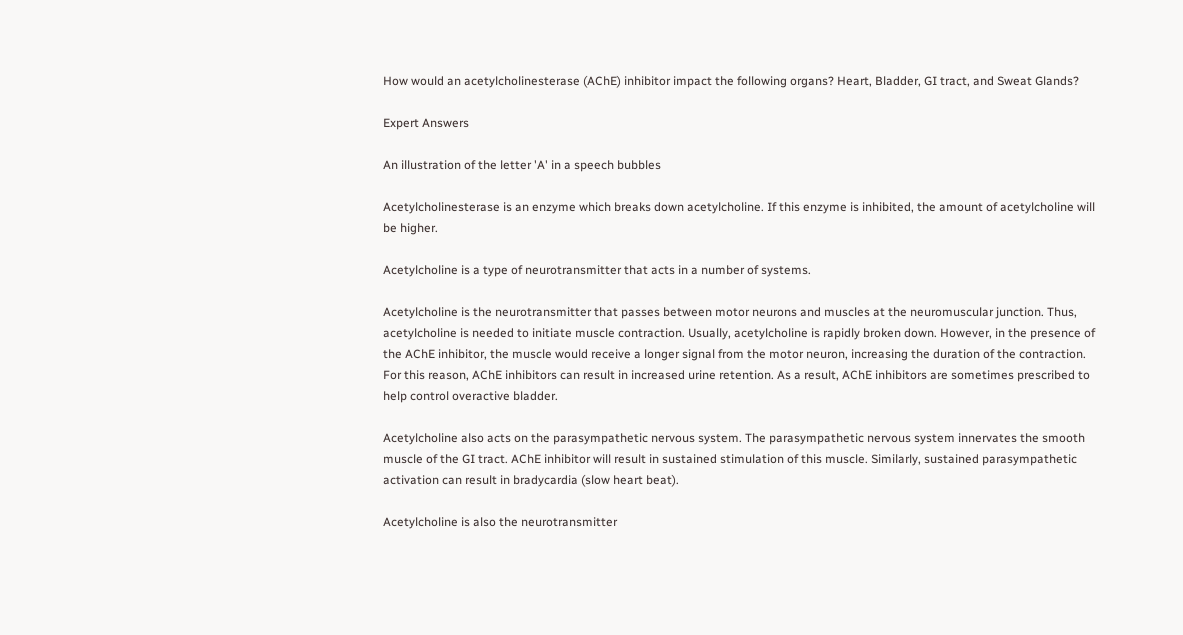How would an acetylcholinesterase (AChE) inhibitor impact the following organs? Heart, Bladder, GI tract, and Sweat Glands?

Expert Answers

An illustration of the letter 'A' in a speech bubbles

Acetylcholinesterase is an enzyme which breaks down acetylcholine. If this enzyme is inhibited, the amount of acetylcholine will be higher.

Acetylcholine is a type of neurotransmitter that acts in a number of systems.

Acetylcholine is the neurotransmitter that passes between motor neurons and muscles at the neuromuscular junction. Thus, acetylcholine is needed to initiate muscle contraction. Usually, acetylcholine is rapidly broken down. However, in the presence of the AChE inhibitor, the muscle would receive a longer signal from the motor neuron, increasing the duration of the contraction. For this reason, AChE inhibitors can result in increased urine retention. As a result, AChE inhibitors are sometimes prescribed to help control overactive bladder.

Acetylcholine also acts on the parasympathetic nervous system. The parasympathetic nervous system innervates the smooth muscle of the GI tract. AChE inhibitor will result in sustained stimulation of this muscle. Similarly, sustained parasympathetic activation can result in bradycardia (slow heart beat).

Acetylcholine is also the neurotransmitter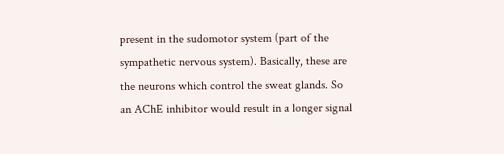present in the sudomotor system (part of the sympathetic nervous system). Basically, these are the neurons which control the sweat glands. So an AChE inhibitor would result in a longer signal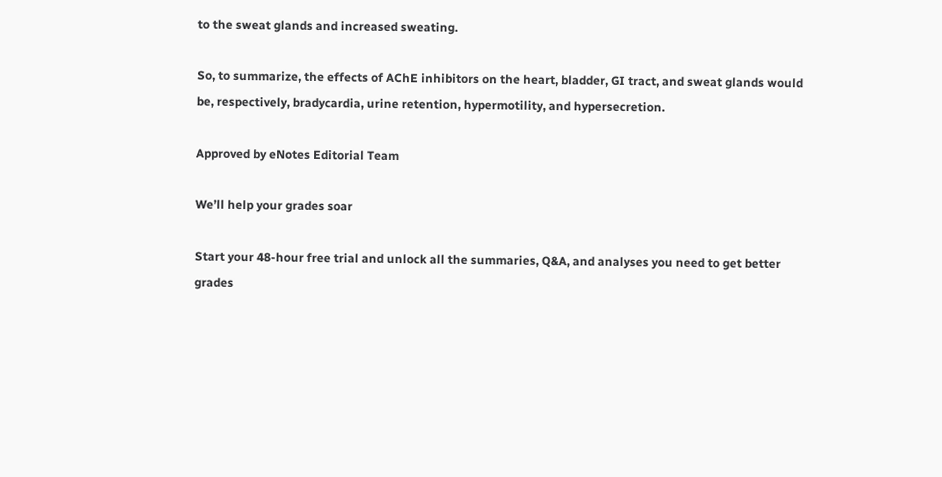to the sweat glands and increased sweating.

So, to summarize, the effects of AChE inhibitors on the heart, bladder, GI tract, and sweat glands would be, respectively, bradycardia, urine retention, hypermotility, and hypersecretion.

Approved by eNotes Editorial Team

We’ll help your grades soar

Start your 48-hour free trial and unlock all the summaries, Q&A, and analyses you need to get better grades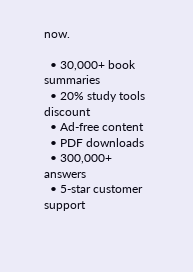now.

  • 30,000+ book summaries
  • 20% study tools discount
  • Ad-free content
  • PDF downloads
  • 300,000+ answers
  • 5-star customer support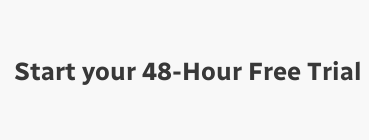Start your 48-Hour Free Trial